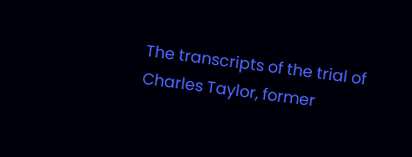The transcripts of the trial of Charles Taylor, former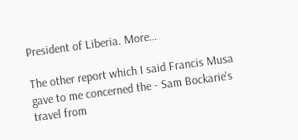President of Liberia. More…

The other report which I said Francis Musa gave to me concerned the - Sam Bockarie's travel from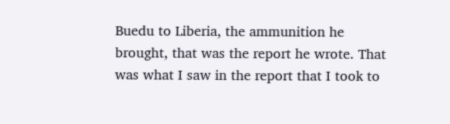Buedu to Liberia, the ammunition he brought, that was the report he wrote. That was what I saw in the report that I took to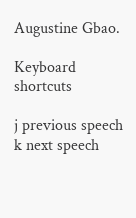Augustine Gbao.

Keyboard shortcuts

j previous speech k next speech